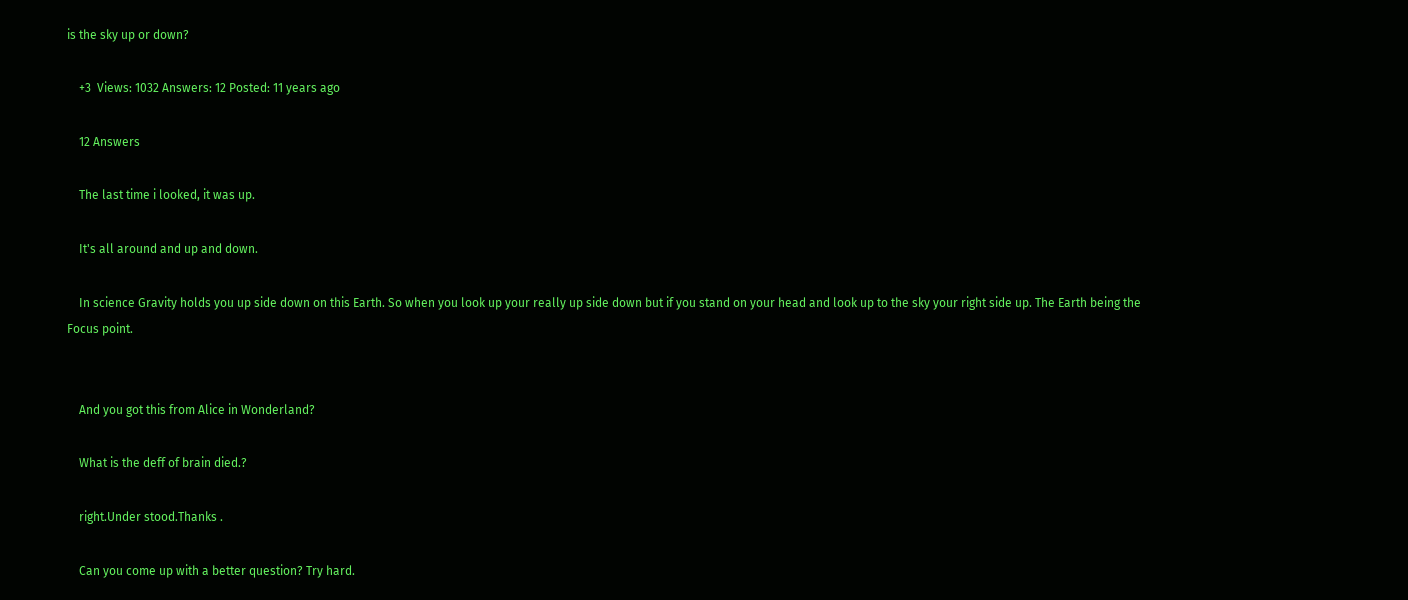is the sky up or down?

    +3  Views: 1032 Answers: 12 Posted: 11 years ago

    12 Answers

    The last time i looked, it was up.

    It's all around and up and down.

    In science Gravity holds you up side down on this Earth. So when you look up your really up side down but if you stand on your head and look up to the sky your right side up. The Earth being the Focus point.


    And you got this from Alice in Wonderland?

    What is the deff of brain died.?

    right.Under stood.Thanks .

    Can you come up with a better question? Try hard.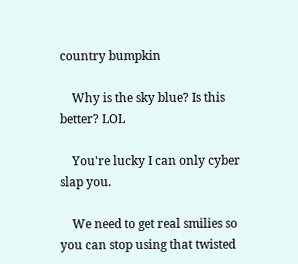country bumpkin

    Why is the sky blue? Is this better? LOL

    You're lucky I can only cyber slap you.

    We need to get real smilies so you can stop using that twisted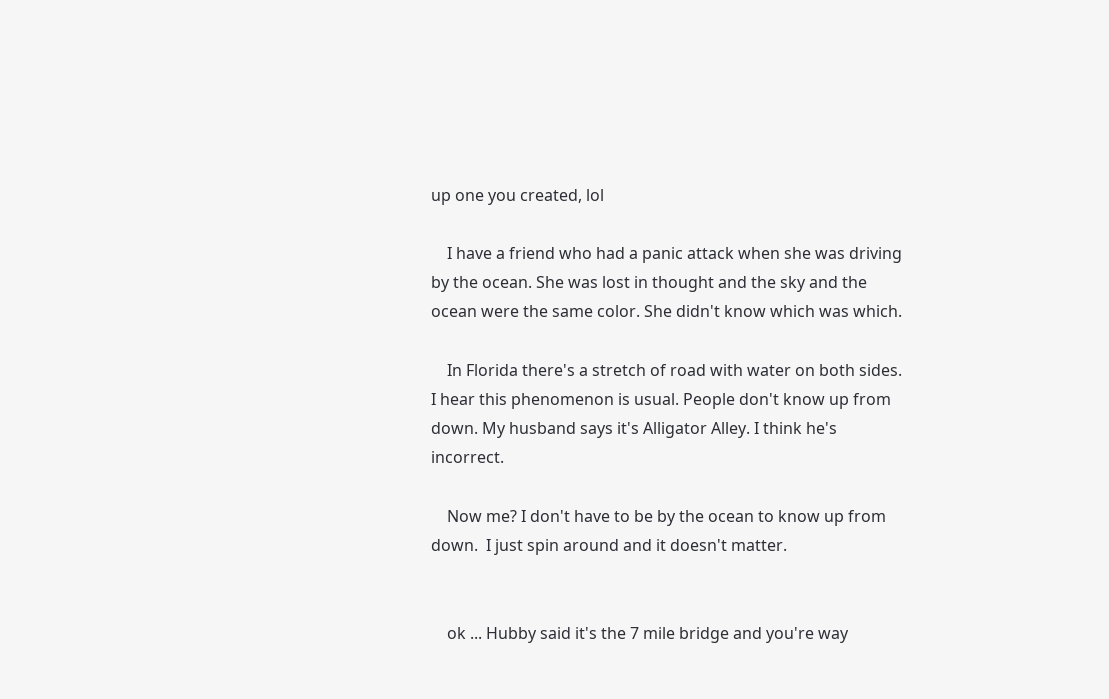up one you created, lol

    I have a friend who had a panic attack when she was driving by the ocean. She was lost in thought and the sky and the ocean were the same color. She didn't know which was which.

    In Florida there's a stretch of road with water on both sides. I hear this phenomenon is usual. People don't know up from down. My husband says it's Alligator Alley. I think he's incorrect.

    Now me? I don't have to be by the ocean to know up from down.  I just spin around and it doesn't matter.


    ok ... Hubby said it's the 7 mile bridge and you're way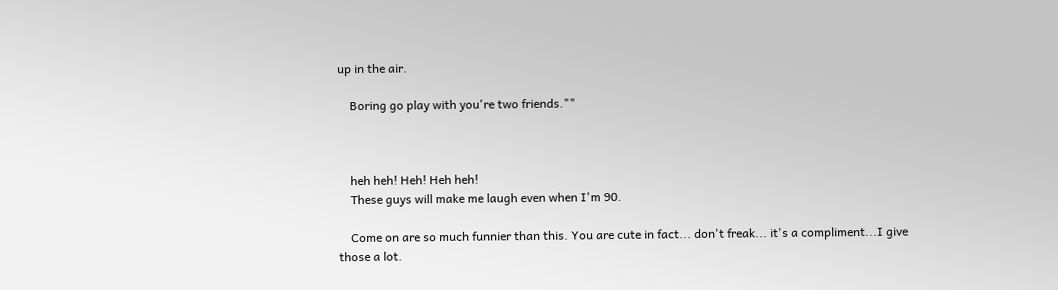up in the air.

    Boring go play with you're two friends.""



    heh heh! Heh! Heh heh!
    These guys will make me laugh even when I'm 90.

    Come on are so much funnier than this. You are cute in fact... don't freak... it's a compliment...I give those a lot.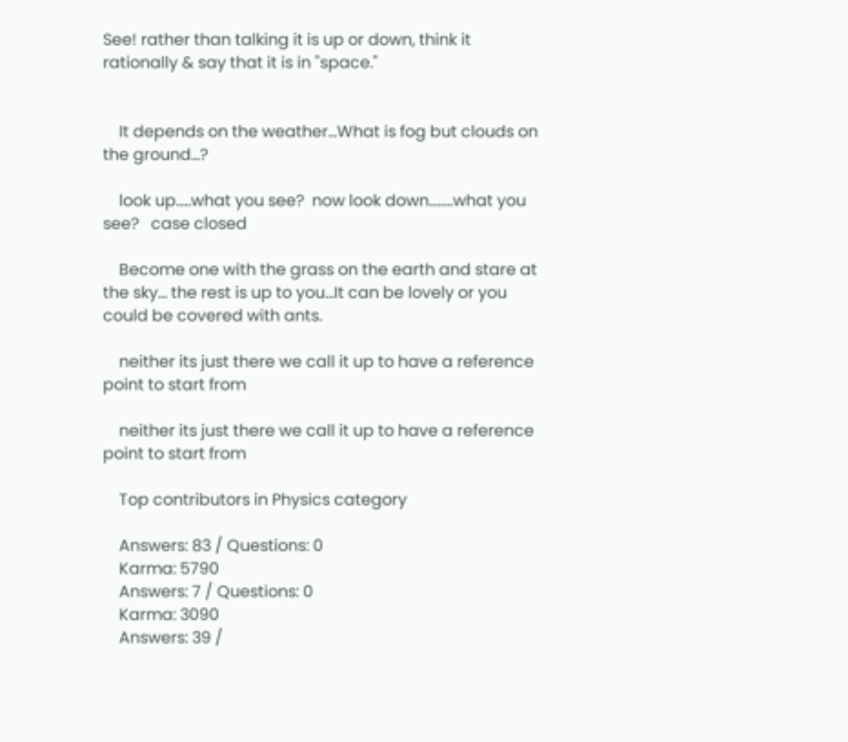See! rather than talking it is up or down, think it rationally & say that it is in "space."


    It depends on the weather...What is fog but clouds on the ground...?

    look up.....what you see?  now look down........what you see?   case closed

    Become one with the grass on the earth and stare at the sky... the rest is up to you...It can be lovely or you could be covered with ants.

    neither its just there we call it up to have a reference point to start from

    neither its just there we call it up to have a reference point to start from

    Top contributors in Physics category

    Answers: 83 / Questions: 0
    Karma: 5790
    Answers: 7 / Questions: 0
    Karma: 3090
    Answers: 39 /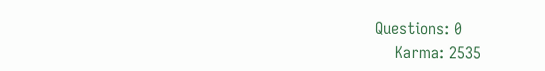Questions: 0
    Karma: 2535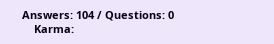Answers: 104 / Questions: 0
    Karma: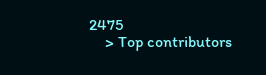2475
    > Top contributors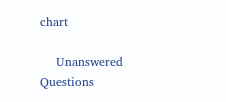chart

    Unanswered Questions